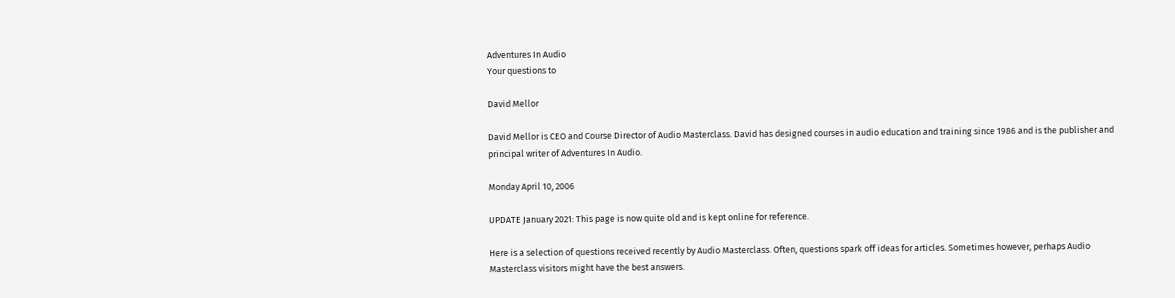Adventures In Audio
Your questions to

David Mellor

David Mellor is CEO and Course Director of Audio Masterclass. David has designed courses in audio education and training since 1986 and is the publisher and principal writer of Adventures In Audio.

Monday April 10, 2006

UPDATE January 2021: This page is now quite old and is kept online for reference.

Here is a selection of questions received recently by Audio Masterclass. Often, questions spark off ideas for articles. Sometimes however, perhaps Audio Masterclass visitors might have the best answers.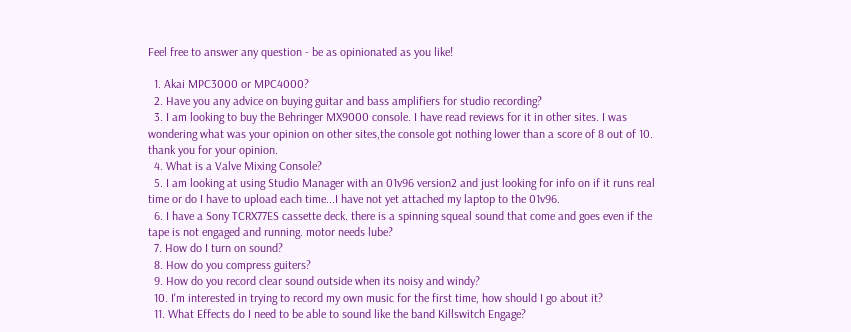Feel free to answer any question - be as opinionated as you like!

  1. Akai MPC3000 or MPC4000?
  2. Have you any advice on buying guitar and bass amplifiers for studio recording?
  3. I am looking to buy the Behringer MX9000 console. I have read reviews for it in other sites. I was wondering what was your opinion on other sites,the console got nothing lower than a score of 8 out of 10. thank you for your opinion.
  4. What is a Valve Mixing Console?
  5. I am looking at using Studio Manager with an 01v96 version2 and just looking for info on if it runs real time or do I have to upload each time...I have not yet attached my laptop to the 01v96.
  6. I have a Sony TCRX77ES cassette deck. there is a spinning squeal sound that come and goes even if the tape is not engaged and running. motor needs lube?
  7. How do I turn on sound?
  8. How do you compress guiters?
  9. How do you record clear sound outside when its noisy and windy?
  10. I'm interested in trying to record my own music for the first time, how should I go about it?
  11. What Effects do I need to be able to sound like the band Killswitch Engage?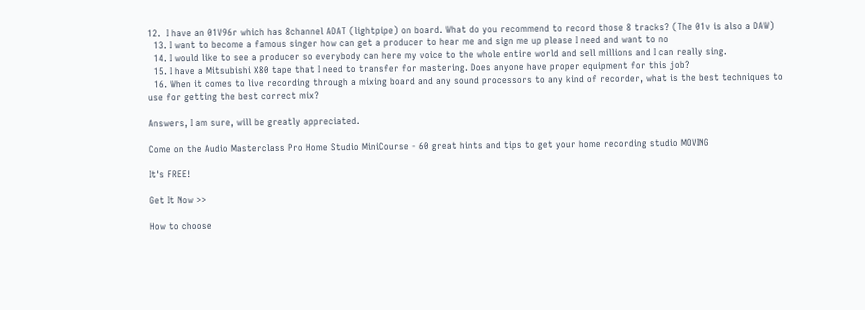12.  I have an 01V96r which has 8channel ADAT (lightpipe) on board. What do you recommend to record those 8 tracks? (The 01v is also a DAW)
  13. I want to become a famous singer how can get a producer to hear me and sign me up please I need and want to no
  14. I would like to see a producer so everybody can here my voice to the whole entire world and sell millions and I can really sing.
  15. I have a Mitsubishi X80 tape that I need to transfer for mastering. Does anyone have proper equipment for this job?
  16. When it comes to live recording through a mixing board and any sound processors to any kind of recorder, what is the best techniques to use for getting the best correct mix?

Answers, I am sure, will be greatly appreciated.

Come on the Audio Masterclass Pro Home Studio MiniCourse - 60 great hints and tips to get your home recording studio MOVING

It's FREE!

Get It Now >>

How to choose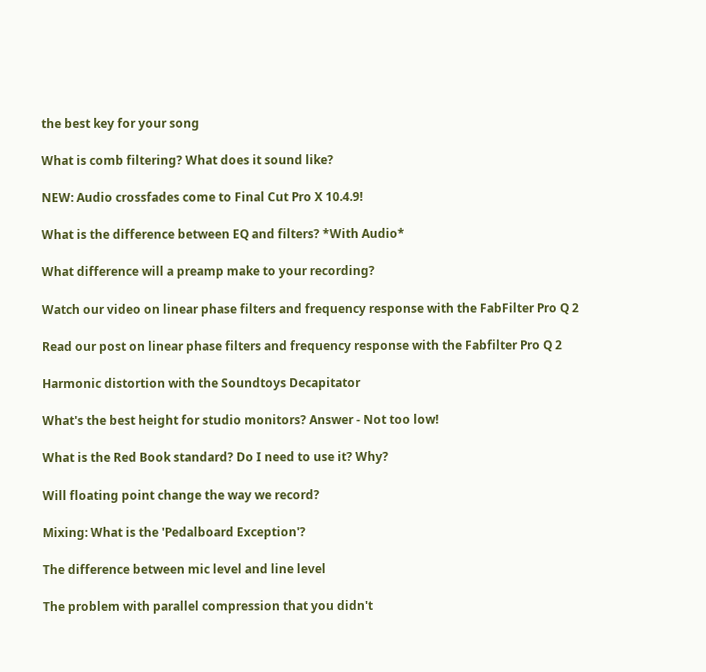the best key for your song

What is comb filtering? What does it sound like?

NEW: Audio crossfades come to Final Cut Pro X 10.4.9!

What is the difference between EQ and filters? *With Audio*

What difference will a preamp make to your recording?

Watch our video on linear phase filters and frequency response with the FabFilter Pro Q 2

Read our post on linear phase filters and frequency response with the Fabfilter Pro Q 2

Harmonic distortion with the Soundtoys Decapitator

What's the best height for studio monitors? Answer - Not too low!

What is the Red Book standard? Do I need to use it? Why?

Will floating point change the way we record?

Mixing: What is the 'Pedalboard Exception'?

The difference between mic level and line level

The problem with parallel compression that you didn't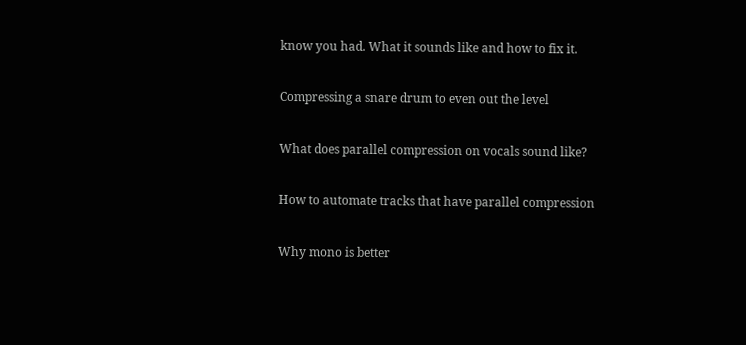know you had. What it sounds like and how to fix it.

Compressing a snare drum to even out the level

What does parallel compression on vocals sound like?

How to automate tracks that have parallel compression

Why mono is better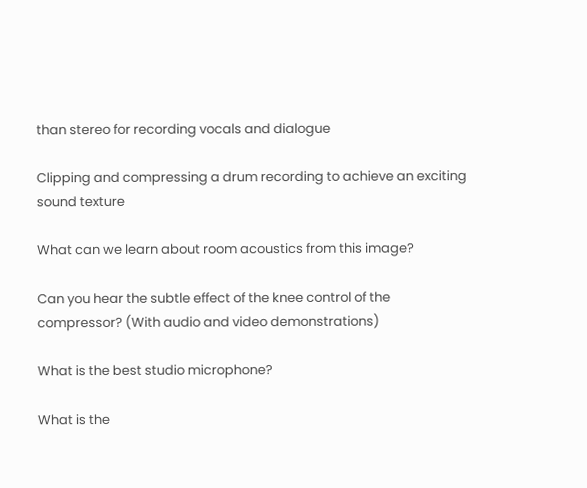than stereo for recording vocals and dialogue

Clipping and compressing a drum recording to achieve an exciting sound texture

What can we learn about room acoustics from this image?

Can you hear the subtle effect of the knee control of the compressor? (With audio and video demonstrations)

What is the best studio microphone?

What is the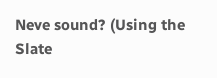Neve sound? (Using the Slate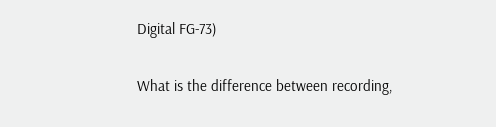Digital FG-73)

What is the difference between recording,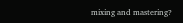mixing and mastering?